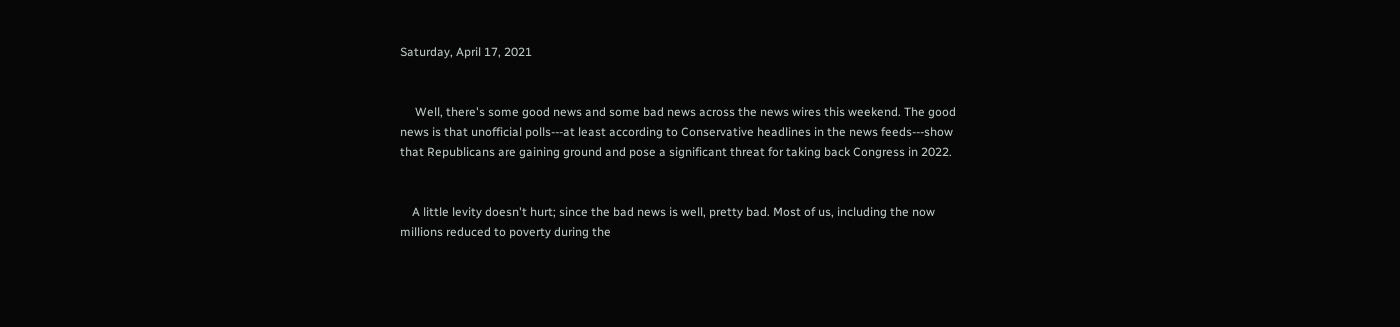Saturday, April 17, 2021


     Well, there's some good news and some bad news across the news wires this weekend. The good news is that unofficial polls---at least according to Conservative headlines in the news feeds---show that Republicans are gaining ground and pose a significant threat for taking back Congress in 2022.


    A little levity doesn't hurt; since the bad news is well, pretty bad. Most of us, including the now millions reduced to poverty during the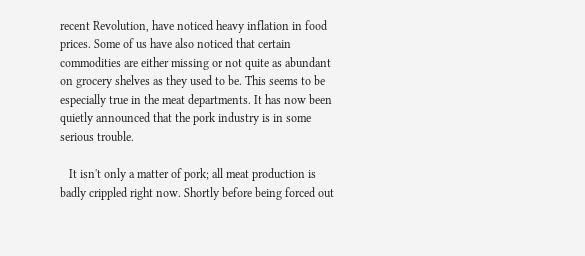recent Revolution, have noticed heavy inflation in food prices. Some of us have also noticed that certain commodities are either missing or not quite as abundant on grocery shelves as they used to be. This seems to be especially true in the meat departments. It has now been quietly announced that the pork industry is in some serious trouble.

   It isn't only a matter of pork; all meat production is badly crippled right now. Shortly before being forced out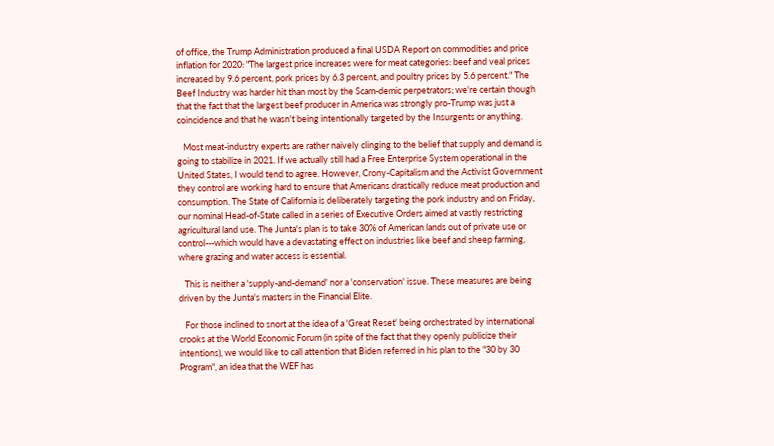of office, the Trump Administration produced a final USDA Report on commodities and price inflation for 2020: "The largest price increases were for meat categories: beef and veal prices increased by 9.6 percent, pork prices by 6.3 percent, and poultry prices by 5.6 percent." The Beef Industry was harder hit than most by the Scam-demic perpetrators; we're certain though that the fact that the largest beef producer in America was strongly pro-Trump was just a coincidence and that he wasn't being intentionally targeted by the Insurgents or anything.

   Most meat-industry experts are rather naively clinging to the belief that supply and demand is going to stabilize in 2021. If we actually still had a Free Enterprise System operational in the United States, I would tend to agree. However, Crony-Capitalism and the Activist Government they control are working hard to ensure that Americans drastically reduce meat production and consumption. The State of California is deliberately targeting the pork industry and on Friday, our nominal Head-of-State called in a series of Executive Orders aimed at vastly restricting agricultural land use. The Junta's plan is to take 30% of American lands out of private use or control---which would have a devastating effect on industries like beef and sheep farming, where grazing and water access is essential.

   This is neither a 'supply-and-demand' nor a 'conservation' issue. These measures are being driven by the Junta's masters in the Financial Elite.

   For those inclined to snort at the idea of a 'Great Reset' being orchestrated by international crooks at the World Economic Forum (in spite of the fact that they openly publicize their intentions), we would like to call attention that Biden referred in his plan to the "30 by 30 Program", an idea that the WEF has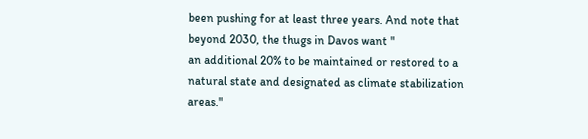been pushing for at least three years. And note that beyond 2030, the thugs in Davos want "
an additional 20% to be maintained or restored to a natural state and designated as climate stabilization areas."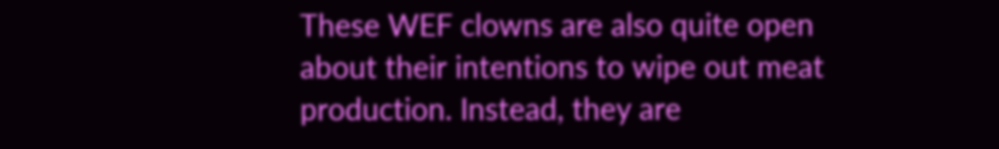These WEF clowns are also quite open about their intentions to wipe out meat production. Instead, they are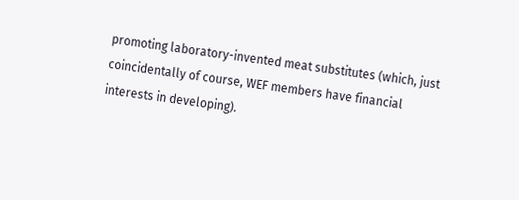promoting laboratory-invented meat substitutes (which, just coincidentally of course, WEF members have financial interests in developing).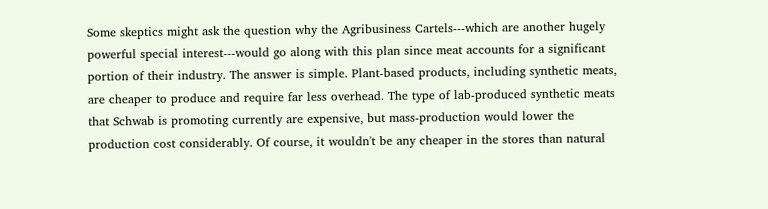Some skeptics might ask the question why the Agribusiness Cartels---which are another hugely powerful special interest---would go along with this plan since meat accounts for a significant portion of their industry. The answer is simple. Plant-based products, including synthetic meats, are cheaper to produce and require far less overhead. The type of lab-produced synthetic meats that Schwab is promoting currently are expensive, but mass-production would lower the production cost considerably. Of course, it wouldn't be any cheaper in the stores than natural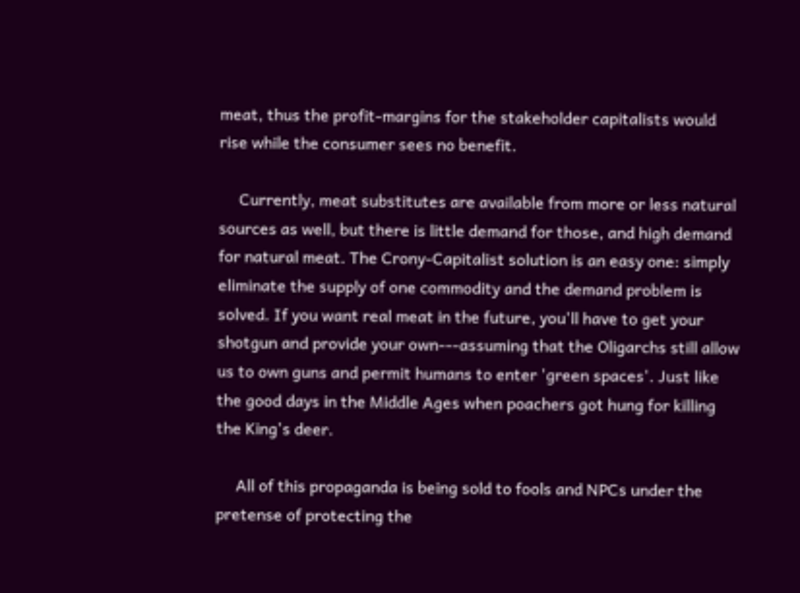meat, thus the profit-margins for the stakeholder capitalists would rise while the consumer sees no benefit.

     Currently, meat substitutes are available from more or less natural sources as well, but there is little demand for those, and high demand for natural meat. The Crony-Capitalist solution is an easy one: simply eliminate the supply of one commodity and the demand problem is solved. If you want real meat in the future, you'll have to get your shotgun and provide your own---assuming that the Oligarchs still allow us to own guns and permit humans to enter 'green spaces'. Just like the good days in the Middle Ages when poachers got hung for killing the King's deer.

     All of this propaganda is being sold to fools and NPCs under the pretense of protecting the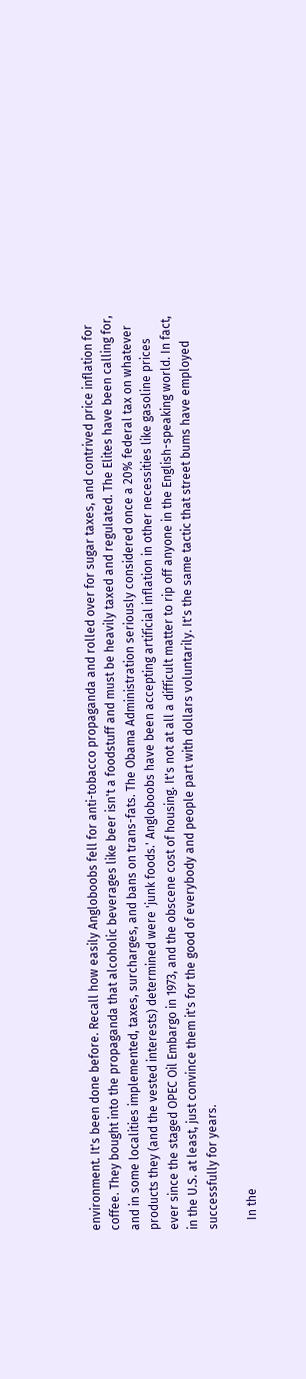environment. It's been done before. Recall how easily Angloboobs fell for anti-tobacco propaganda and rolled over for sugar taxes, and contrived price inflation for coffee. They bought into the propaganda that alcoholic beverages like beer isn't a foodstuff and must be heavily taxed and regulated. The Elites have been calling for, and in some localities implemented, taxes, surcharges, and bans on trans-fats. The Obama Administration seriously considered once a 20% federal tax on whatever products they (and the vested interests) determined were 'junk foods.' Angloboobs have been accepting artificial inflation in other necessities like gasoline prices ever since the staged OPEC Oil Embargo in 1973, and the obscene cost of housing. It's not at all a difficult matter to rip off anyone in the English-speaking world. In fact, in the U.S. at least, just convince them it's for the good of everybody and people part with dollars voluntarily. It's the same tactic that street bums have employed successfully for years.

   In the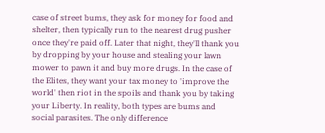case of street bums, they ask for money for food and shelter, then typically run to the nearest drug pusher once they're paid off. Later that night, they'll thank you by dropping by your house and stealing your lawn mower to pawn it and buy more drugs. In the case of the Elites, they want your tax money to 'improve the world' then riot in the spoils and thank you by taking your Liberty. In reality, both types are bums and social parasites. The only difference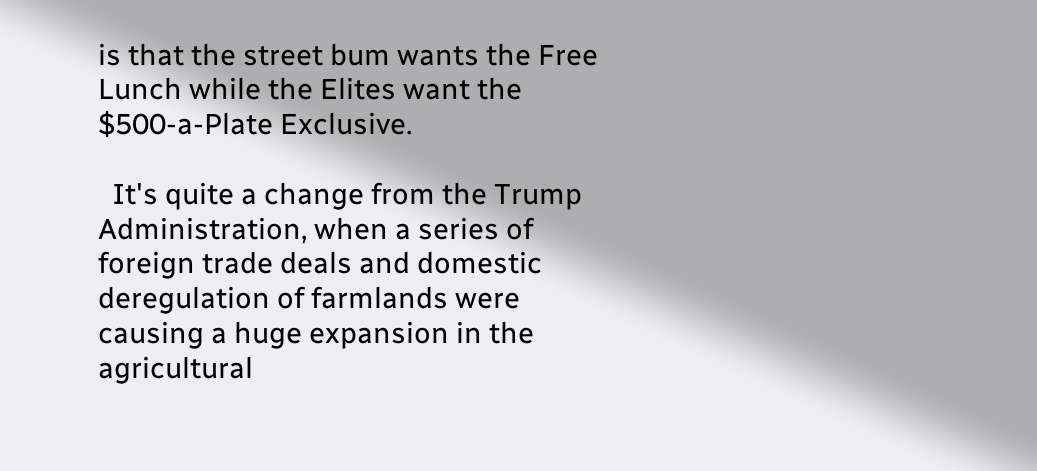is that the street bum wants the Free Lunch while the Elites want the $500-a-Plate Exclusive.

  It's quite a change from the Trump Administration, when a series of foreign trade deals and domestic deregulation of farmlands were causing a huge expansion in the agricultural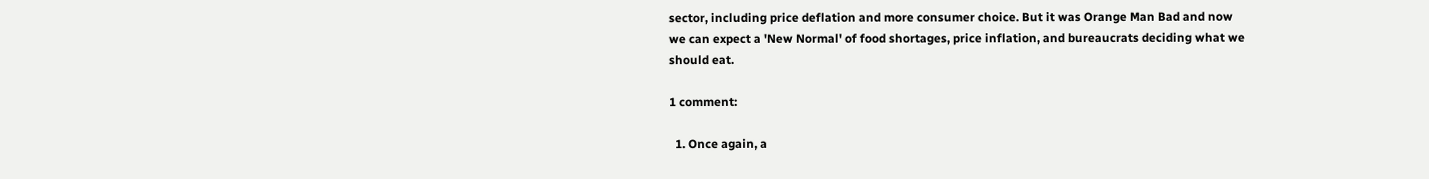sector, including price deflation and more consumer choice. But it was Orange Man Bad and now we can expect a 'New Normal' of food shortages, price inflation, and bureaucrats deciding what we should eat.

1 comment:

  1. Once again, a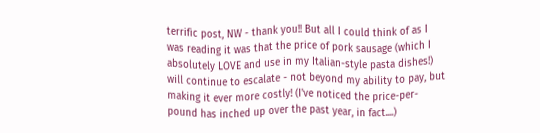terrific post, NW - thank you!! But all I could think of as I was reading it was that the price of pork sausage (which I absolutely LOVE and use in my Italian-style pasta dishes!) will continue to escalate - not beyond my ability to pay, but making it ever more costly! (I've noticed the price-per-pound has inched up over the past year, in fact....)